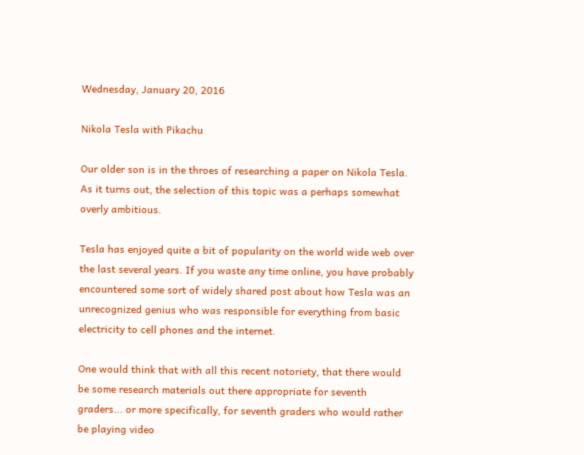Wednesday, January 20, 2016

Nikola Tesla with Pikachu

Our older son is in the throes of researching a paper on Nikola Tesla.  As it turns out, the selection of this topic was a perhaps somewhat overly ambitious.

Tesla has enjoyed quite a bit of popularity on the world wide web over the last several years. If you waste any time online, you have probably encountered some sort of widely shared post about how Tesla was an unrecognized genius who was responsible for everything from basic electricity to cell phones and the internet.

One would think that with all this recent notoriety, that there would be some research materials out there appropriate for seventh graders... or more specifically, for seventh graders who would rather be playing video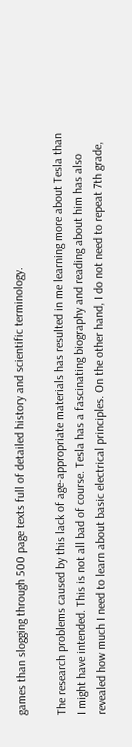games than slogging through 500 page texts full of detailed history and scientific terminology.

The research problems caused by this lack of age-appropriate materials has resulted in me learning more about Tesla than I might have intended. This is not all bad of course. Tesla has a fascinating biography and reading about him has also revealed how much I need to learn about basic electrical principles. On the other hand, I do not need to repeat 7th grade,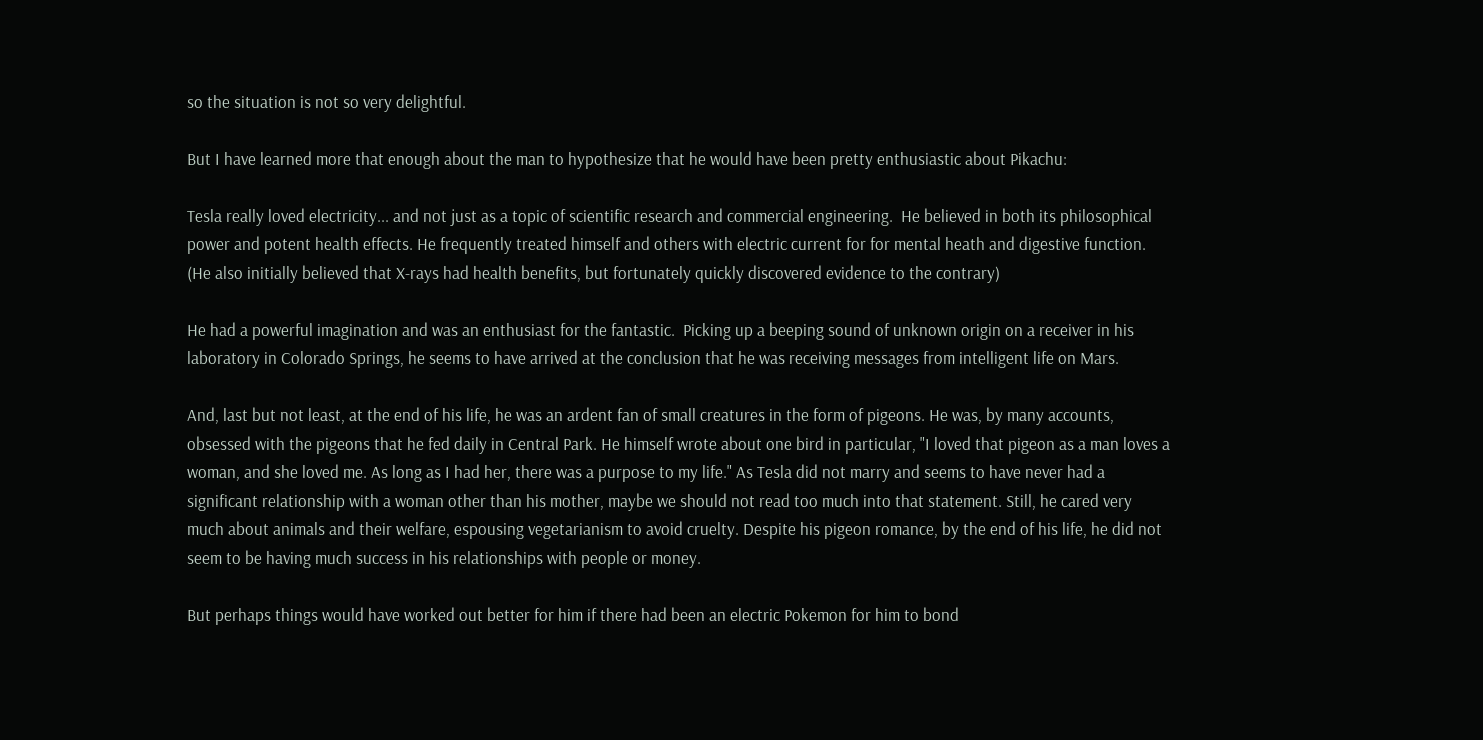so the situation is not so very delightful.

But I have learned more that enough about the man to hypothesize that he would have been pretty enthusiastic about Pikachu:

Tesla really loved electricity... and not just as a topic of scientific research and commercial engineering.  He believed in both its philosophical power and potent health effects. He frequently treated himself and others with electric current for for mental heath and digestive function. (He also initially believed that X-rays had health benefits, but fortunately quickly discovered evidence to the contrary)

He had a powerful imagination and was an enthusiast for the fantastic.  Picking up a beeping sound of unknown origin on a receiver in his laboratory in Colorado Springs, he seems to have arrived at the conclusion that he was receiving messages from intelligent life on Mars.

And, last but not least, at the end of his life, he was an ardent fan of small creatures in the form of pigeons. He was, by many accounts, obsessed with the pigeons that he fed daily in Central Park. He himself wrote about one bird in particular, "I loved that pigeon as a man loves a woman, and she loved me. As long as I had her, there was a purpose to my life." As Tesla did not marry and seems to have never had a significant relationship with a woman other than his mother, maybe we should not read too much into that statement. Still, he cared very much about animals and their welfare, espousing vegetarianism to avoid cruelty. Despite his pigeon romance, by the end of his life, he did not seem to be having much success in his relationships with people or money.

But perhaps things would have worked out better for him if there had been an electric Pokemon for him to bond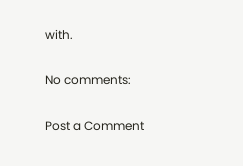with.

No comments:

Post a Comment